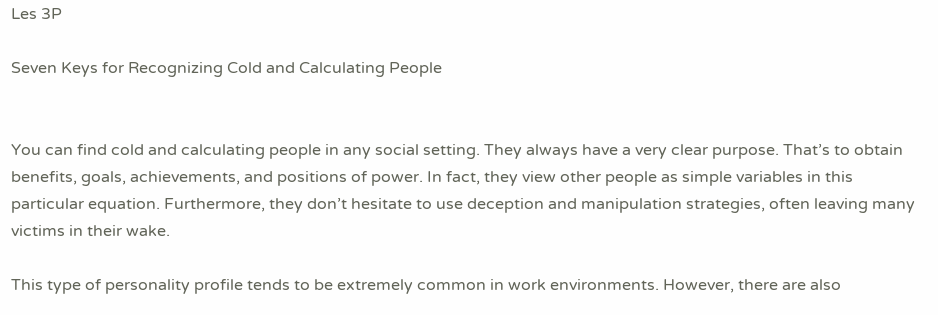Les 3P

Seven Keys for Recognizing Cold and Calculating People


You can find cold and calculating people in any social setting. They always have a very clear purpose. That’s to obtain benefits, goals, achievements, and positions of power. In fact, they view other people as simple variables in this particular equation. Furthermore, they don’t hesitate to use deception and manipulation strategies, often leaving many victims in their wake.

This type of personality profile tends to be extremely common in work environments. However, there are also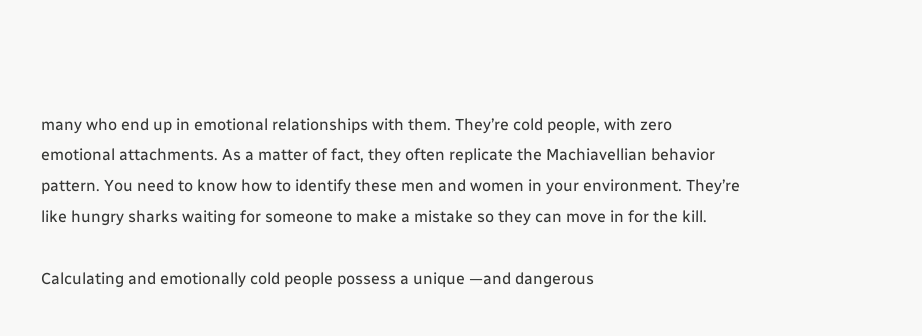many who end up in emotional relationships with them. They’re cold people, with zero emotional attachments. As a matter of fact, they often replicate the Machiavellian behavior pattern. You need to know how to identify these men and women in your environment. They’re like hungry sharks waiting for someone to make a mistake so they can move in for the kill.

Calculating and emotionally cold people possess a unique —and dangerous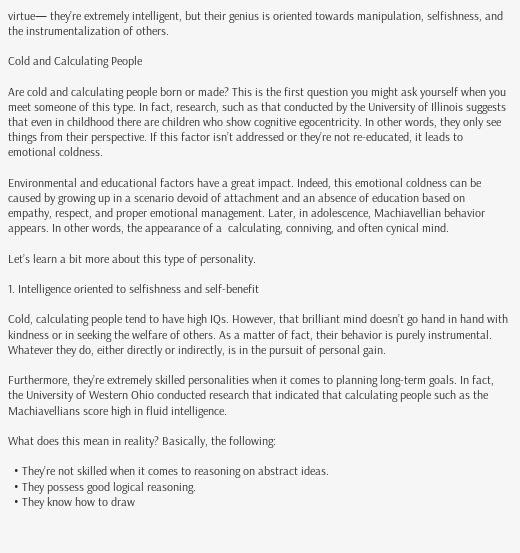virtue— they’re extremely intelligent, but their genius is oriented towards manipulation, selfishness, and the instrumentalization of others.

Cold and Calculating People

Are cold and calculating people born or made? This is the first question you might ask yourself when you meet someone of this type. In fact, research, such as that conducted by the University of Illinois suggests that even in childhood there are children who show cognitive egocentricity. In other words, they only see things from their perspective. If this factor isn’t addressed or they’re not re-educated, it leads to emotional coldness.

Environmental and educational factors have a great impact. Indeed, this emotional coldness can be caused by growing up in a scenario devoid of attachment and an absence of education based on empathy, respect, and proper emotional management. Later, in adolescence, Machiavellian behavior appears. In other words, the appearance of a  calculating, conniving, and often cynical mind.

Let’s learn a bit more about this type of personality.

1. Intelligence oriented to selfishness and self-benefit

Cold, calculating people tend to have high IQs. However, that brilliant mind doesn’t go hand in hand with kindness or in seeking the welfare of others. As a matter of fact, their behavior is purely instrumental. Whatever they do, either directly or indirectly, is in the pursuit of personal gain.

Furthermore, they’re extremely skilled personalities when it comes to planning long-term goals. In fact, the University of Western Ohio conducted research that indicated that calculating people such as the Machiavellians score high in fluid intelligence.

What does this mean in reality? Basically, the following:

  • They’re not skilled when it comes to reasoning on abstract ideas.
  • They possess good logical reasoning.
  • They know how to draw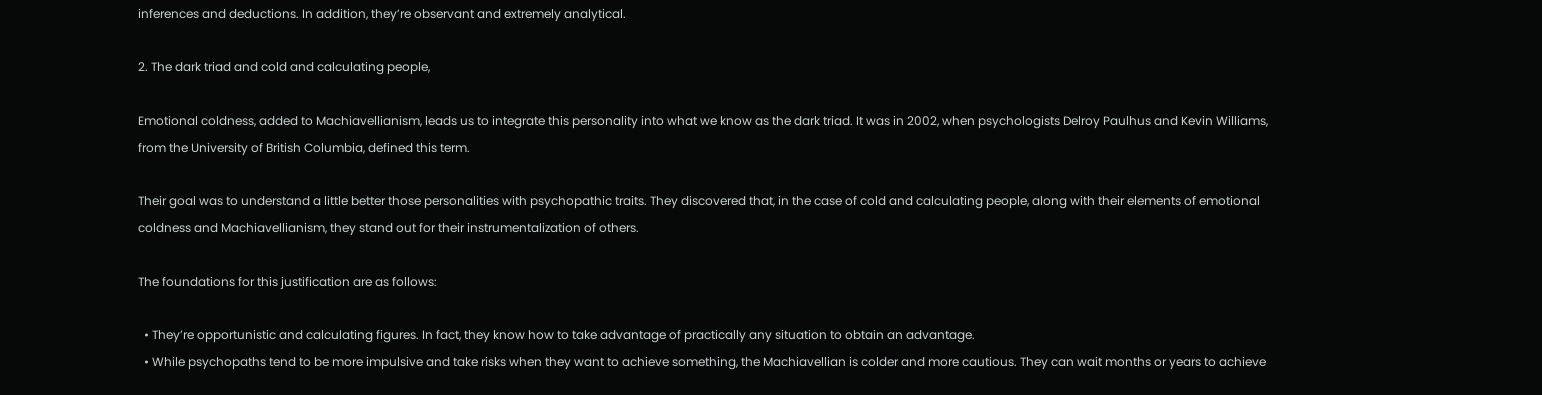inferences and deductions. In addition, they’re observant and extremely analytical.

2. The dark triad and cold and calculating people,

Emotional coldness, added to Machiavellianism, leads us to integrate this personality into what we know as the dark triad. It was in 2002, when psychologists Delroy Paulhus and Kevin Williams, from the University of British Columbia, defined this term.

Their goal was to understand a little better those personalities with psychopathic traits. They discovered that, in the case of cold and calculating people, along with their elements of emotional coldness and Machiavellianism, they stand out for their instrumentalization of others.

The foundations for this justification are as follows:

  • They’re opportunistic and calculating figures. In fact, they know how to take advantage of practically any situation to obtain an advantage.
  • While psychopaths tend to be more impulsive and take risks when they want to achieve something, the Machiavellian is colder and more cautious. They can wait months or years to achieve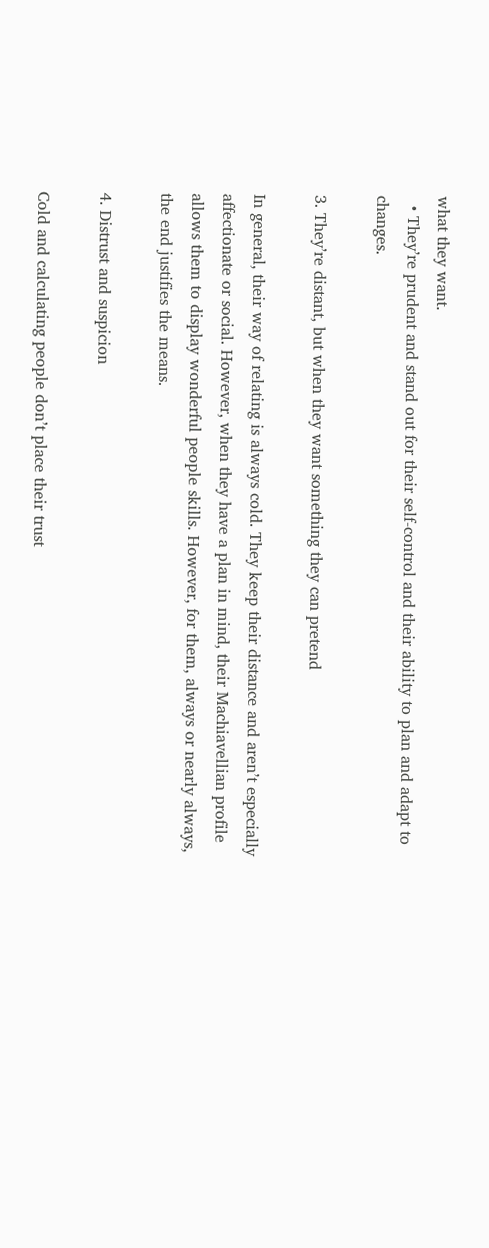what they want.
  • They’re prudent and stand out for their self-control and their ability to plan and adapt to changes.

3. They’re distant, but when they want something they can pretend

In general, their way of relating is always cold. They keep their distance and aren’t especially affectionate or social. However, when they have a plan in mind, their Machiavellian profile allows them to display wonderful people skills. However, for them, always or nearly always, the end justifies the means.

4. Distrust and suspicion

Cold and calculating people don’t place their trust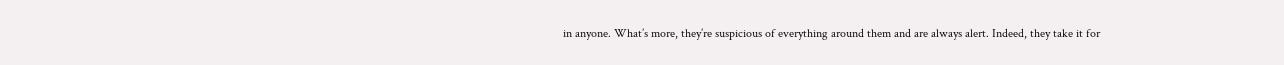in anyone. What’s more, they’re suspicious of everything around them and are always alert. Indeed, they take it for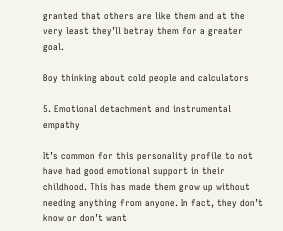granted that others are like them and at the very least they’ll betray them for a greater goal.

Boy thinking about cold people and calculators

5. Emotional detachment and instrumental empathy

It’s common for this personality profile to not have had good emotional support in their childhood. This has made them grow up without needing anything from anyone. In fact, they don’t know or don’t want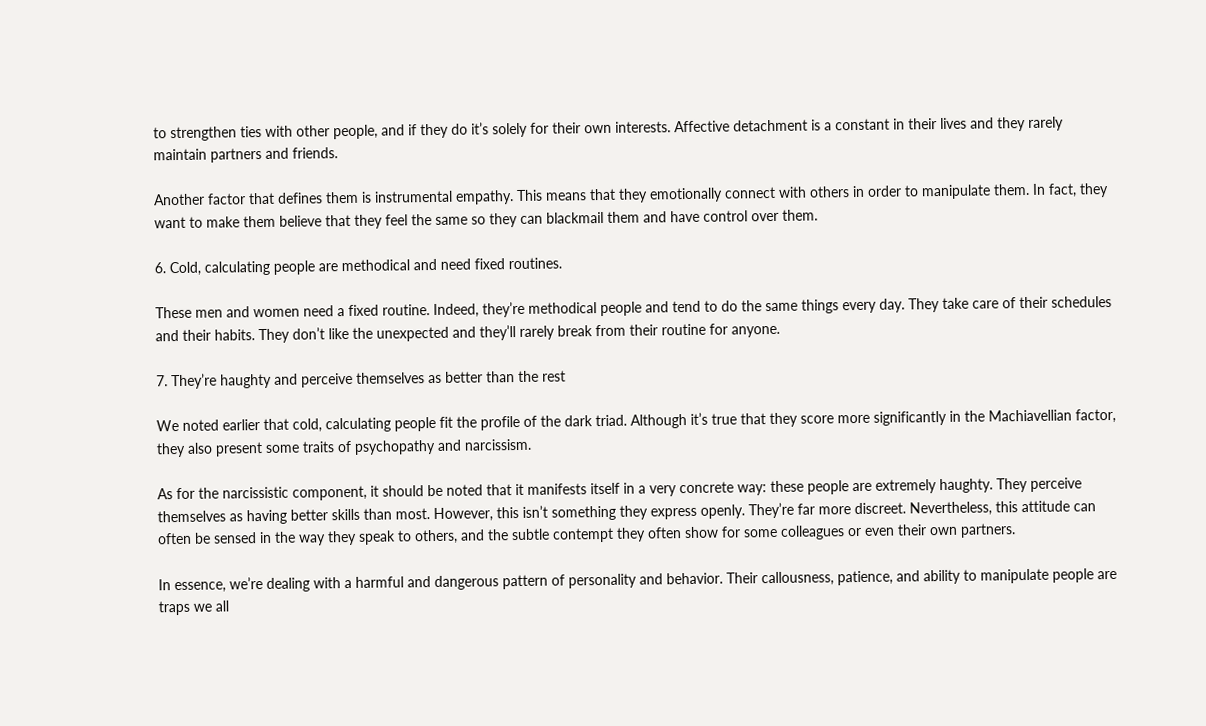to strengthen ties with other people, and if they do it’s solely for their own interests. Affective detachment is a constant in their lives and they rarely maintain partners and friends.

Another factor that defines them is instrumental empathy. This means that they emotionally connect with others in order to manipulate them. In fact, they want to make them believe that they feel the same so they can blackmail them and have control over them.

6. Cold, calculating people are methodical and need fixed routines.

These men and women need a fixed routine. Indeed, they’re methodical people and tend to do the same things every day. They take care of their schedules and their habits. They don’t like the unexpected and they’ll rarely break from their routine for anyone.

7. They’re haughty and perceive themselves as better than the rest

We noted earlier that cold, calculating people fit the profile of the dark triad. Although it’s true that they score more significantly in the Machiavellian factor, they also present some traits of psychopathy and narcissism.

As for the narcissistic component, it should be noted that it manifests itself in a very concrete way: these people are extremely haughty. They perceive themselves as having better skills than most. However, this isn’t something they express openly. They’re far more discreet. Nevertheless, this attitude can often be sensed in the way they speak to others, and the subtle contempt they often show for some colleagues or even their own partners.

In essence, we’re dealing with a harmful and dangerous pattern of personality and behavior. Their callousness, patience, and ability to manipulate people are traps we all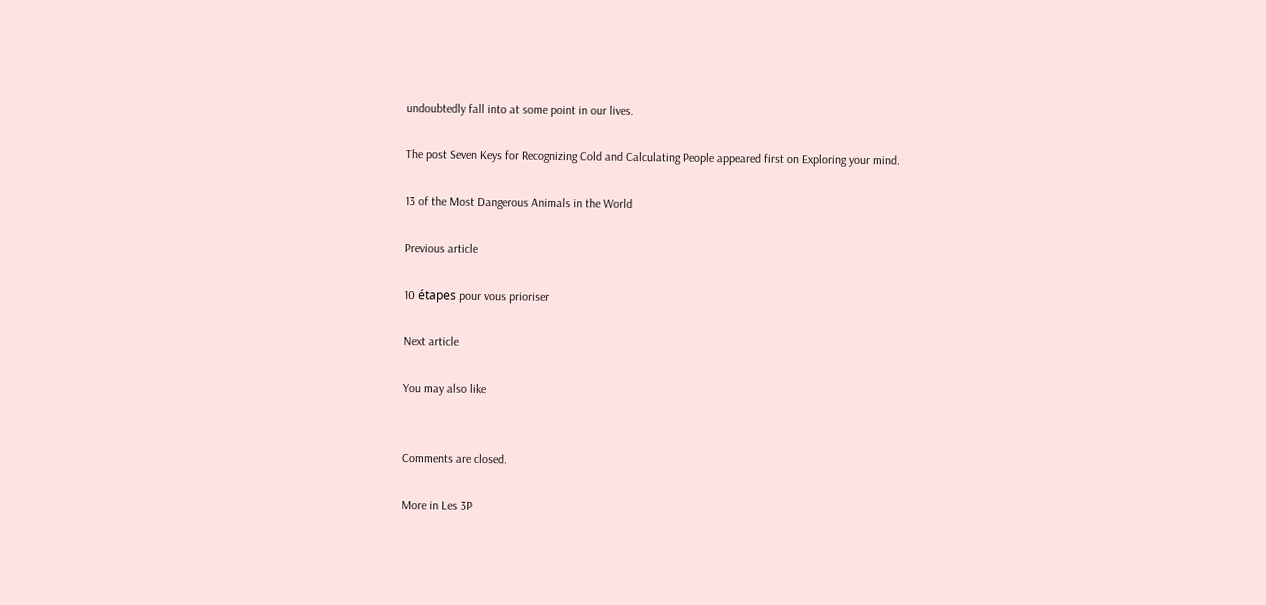undoubtedly fall into at some point in our lives.

The post Seven Keys for Recognizing Cold and Calculating People appeared first on Exploring your mind.

13 of the Most Dangerous Animals in the World

Previous article

10 étapes pour vous prioriser

Next article

You may also like


Comments are closed.

More in Les 3P